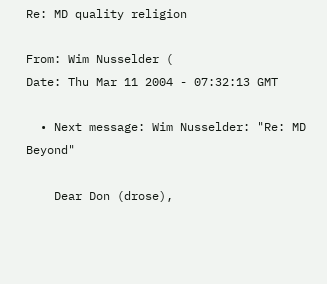Re: MD quality religion

From: Wim Nusselder (
Date: Thu Mar 11 2004 - 07:32:13 GMT

  • Next message: Wim Nusselder: "Re: MD Beyond"

    Dear Don (drose),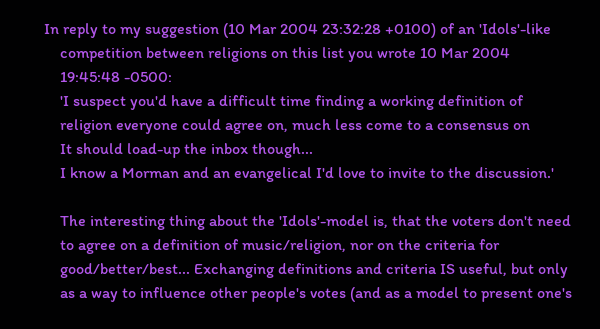In reply to my suggestion (10 Mar 2004 23:32:28 +0100) of an 'Idols'-like
    competition between religions on this list you wrote 10 Mar 2004
    19:45:48 -0500:
    'I suspect you'd have a difficult time finding a working definition of
    religion everyone could agree on, much less come to a consensus on
    It should load-up the inbox though...
    I know a Morman and an evangelical I'd love to invite to the discussion.'

    The interesting thing about the 'Idols'-model is, that the voters don't need
    to agree on a definition of music/religion, nor on the criteria for
    good/better/best... Exchanging definitions and criteria IS useful, but only
    as a way to influence other people's votes (and as a model to present one's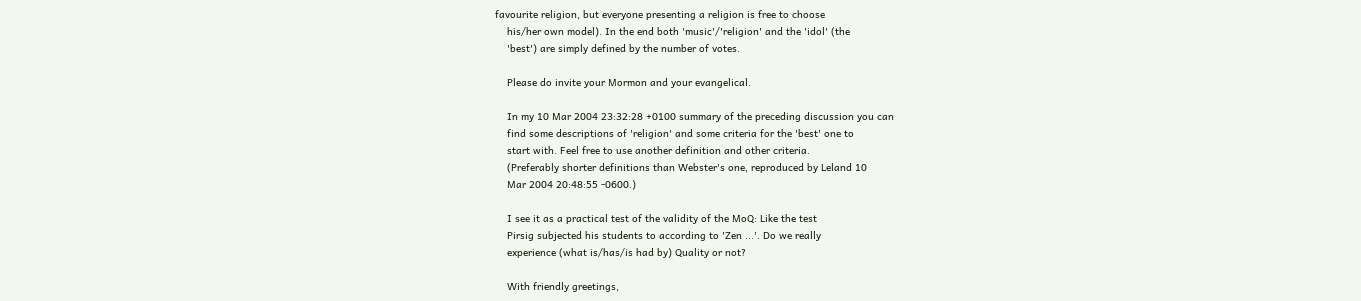favourite religion, but everyone presenting a religion is free to choose
    his/her own model). In the end both 'music'/'religion' and the 'idol' (the
    'best') are simply defined by the number of votes.

    Please do invite your Mormon and your evangelical.

    In my 10 Mar 2004 23:32:28 +0100 summary of the preceding discussion you can
    find some descriptions of 'religion' and some criteria for the 'best' one to
    start with. Feel free to use another definition and other criteria.
    (Preferably shorter definitions than Webster's one, reproduced by Leland 10
    Mar 2004 20:48:55 -0600.)

    I see it as a practical test of the validity of the MoQ: Like the test
    Pirsig subjected his students to according to 'Zen ...'. Do we really
    experience (what is/has/is had by) Quality or not?

    With friendly greetings,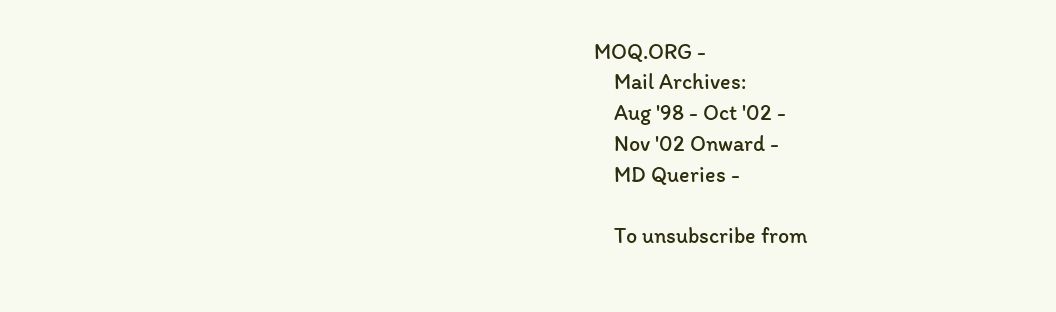MOQ.ORG -
    Mail Archives:
    Aug '98 - Oct '02 -
    Nov '02 Onward -
    MD Queries -

    To unsubscribe from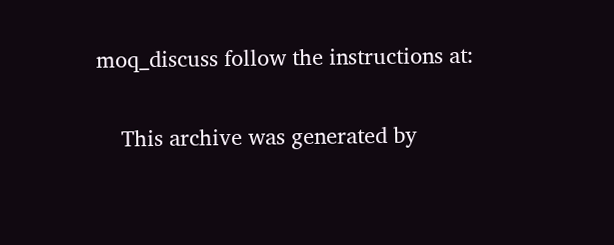moq_discuss follow the instructions at:

    This archive was generated by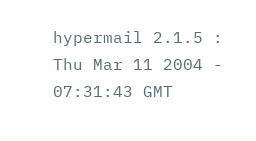hypermail 2.1.5 : Thu Mar 11 2004 - 07:31:43 GMT